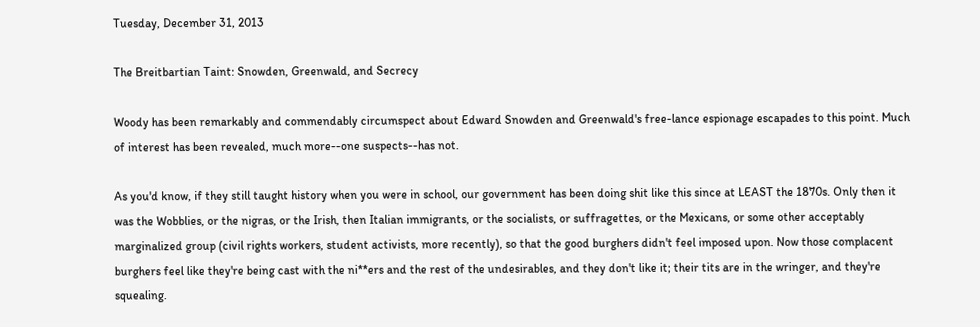Tuesday, December 31, 2013

The Breitbartian Taint: Snowden, Greenwald, and Secrecy

Woody has been remarkably and commendably circumspect about Edward Snowden and Greenwald's free-lance espionage escapades to this point. Much of interest has been revealed, much more--one suspects--has not.

As you'd know, if they still taught history when you were in school, our government has been doing shit like this since at LEAST the 1870s. Only then it was the Wobblies, or the nigras, or the Irish, then Italian immigrants, or the socialists, or suffragettes, or the Mexicans, or some other acceptably marginalized group (civil rights workers, student activists, more recently), so that the good burghers didn't feel imposed upon. Now those complacent burghers feel like they're being cast with the ni**ers and the rest of the undesirables, and they don't like it; their tits are in the wringer, and they're squealing.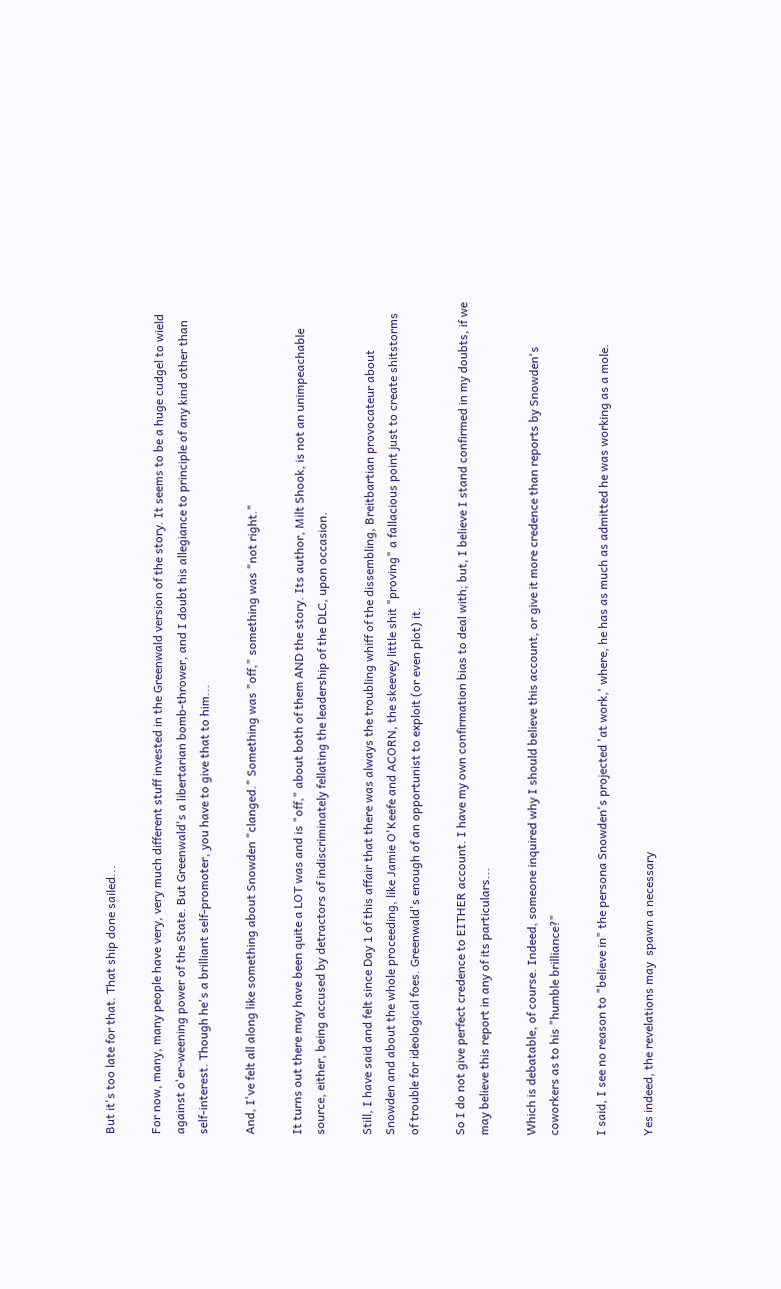But it's too late for that. That ship done sailed...

For now, many, many people have very, very much different stuff invested in the Greenwald version of the story. It seems to be a huge cudgel to wield against o'er-weening power of the State. But Greenwald's a libertarian bomb-thrower, and I doubt his allegiance to principle of any kind other than self-interest. Though he's a brilliant self-promoter, you have to give that to him...

And, I've felt all along like something about Snowden "clanged." Something was "off," something was "not right."

It turns out there may have been quite a LOT was and is "off," about both of them AND the story. Its author, Milt Shook, is not an unimpeachable source, either, being accused by detractors of indiscriminately fellating the leadership of the DLC, upon occasion.

Still, I have said and felt since Day 1 of this affair that there was always the troubling whiff of the dissembling, Breitbartian provocateur about Snowden and about the whole proceeding, like Jamie O'Keefe and ACORN, the skeevey little shit "proving" a fallacious point just to create shitstorms of trouble for ideological foes. Greenwald's enough of an opportunist to exploit (or even plot) it.

So I do not give perfect credence to EITHER account. I have my own confirmation bias to deal with; but, I believe I stand confirmed in my doubts, if we may believe this report in any of its particulars...

Which is debatable, of course. Indeed, someone inquired why I should believe this account, or give it more credence than reports by Snowden's coworkers as to his "humble brilliance?"

I said, I see no reason to "believe in" the persona Snowden's projected 'at work,' where, he has as much as admitted he was working as a mole.

Yes indeed, the revelations may  spawn a necessary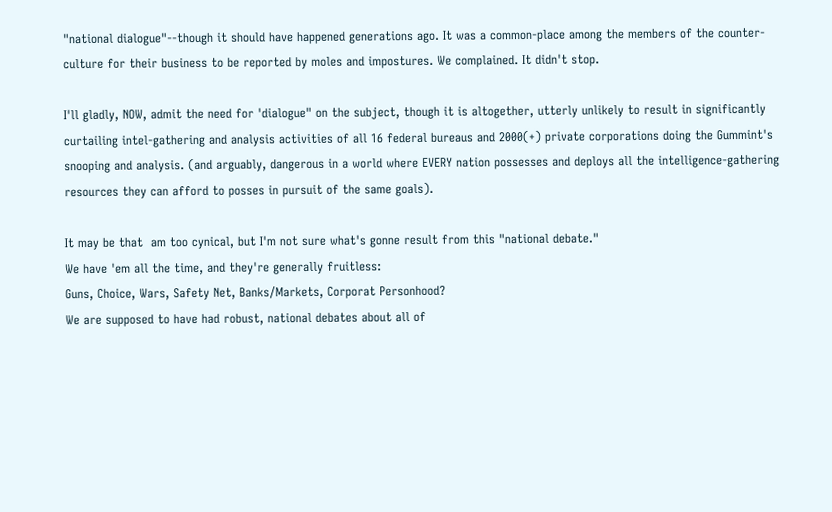"national dialogue"--though it should have happened generations ago. It was a common-place among the members of the counter-culture for their business to be reported by moles and impostures. We complained. It didn't stop.

I'll gladly, NOW, admit the need for 'dialogue" on the subject, though it is altogether, utterly unlikely to result in significantly curtailing intel-gathering and analysis activities of all 16 federal bureaus and 2000(+) private corporations doing the Gummint's snooping and analysis. (and arguably, dangerous in a world where EVERY nation possesses and deploys all the intelligence-gathering resources they can afford to posses in pursuit of the same goals).

It may be that  am too cynical, but I'm not sure what's gonne result from this "national debate."
We have 'em all the time, and they're generally fruitless:
Guns, Choice, Wars, Safety Net, Banks/Markets, Corporat Personhood?
We are supposed to have had robust, national debates about all of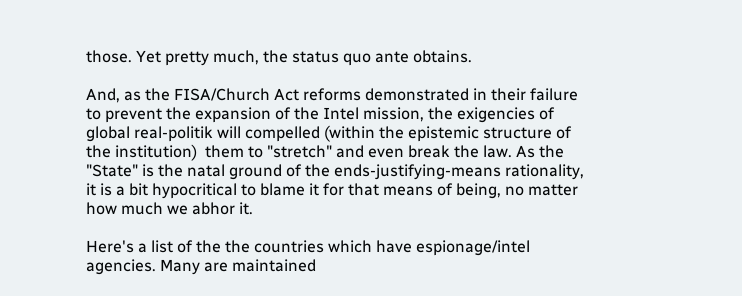those. Yet pretty much, the status quo ante obtains.

And, as the FISA/Church Act reforms demonstrated in their failure to prevent the expansion of the Intel mission, the exigencies of global real-politik will compelled (within the epistemic structure of the institution)  them to "stretch" and even break the law. As the "State" is the natal ground of the ends-justifying-means rationality, it is a bit hypocritical to blame it for that means of being, no matter how much we abhor it.

Here's a list of the the countries which have espionage/intel agencies. Many are maintained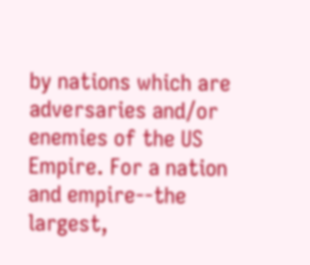by nations which are adversaries and/or enemies of the US Empire. For a nation and empire--the largest,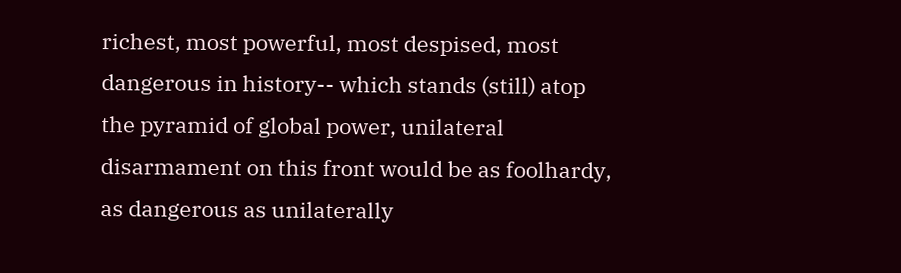richest, most powerful, most despised, most dangerous in history-- which stands (still) atop the pyramid of global power, unilateral disarmament on this front would be as foolhardy, as dangerous as unilaterally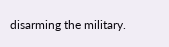disarming the military.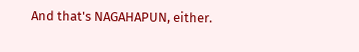And that's NAGAHAPUN, either.